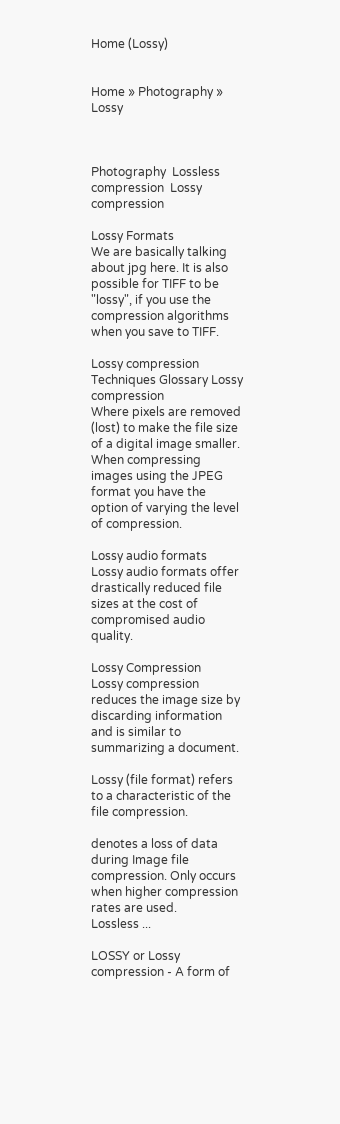Home (Lossy)


Home » Photography » Lossy



Photography  Lossless compression  Lossy compression

Lossy Formats
We are basically talking about jpg here. It is also possible for TIFF to be "lossy", if you use the compression algorithms when you save to TIFF.

Lossy compression
Techniques Glossary Lossy compression
Where pixels are removed (lost) to make the file size of a digital image smaller. When compressing images using the JPEG format you have the option of varying the level of compression.

Lossy audio formats
Lossy audio formats offer drastically reduced file sizes at the cost of compromised audio quality.

Lossy Compression
Lossy compression reduces the image size by discarding information and is similar to summarizing a document.

Lossy (file format) refers to a characteristic of the file compression.

denotes a loss of data during Image file compression. Only occurs when higher compression rates are used.
Lossless ...

LOSSY or Lossy compression - A form of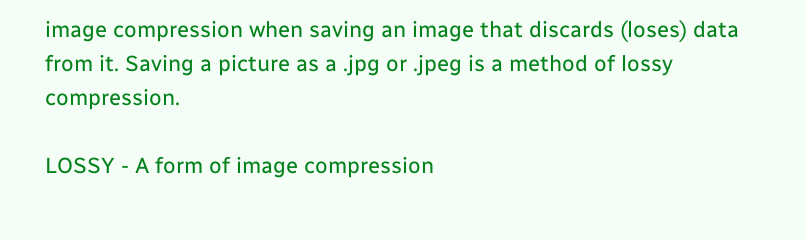image compression when saving an image that discards (loses) data from it. Saving a picture as a .jpg or .jpeg is a method of lossy compression.

LOSSY - A form of image compression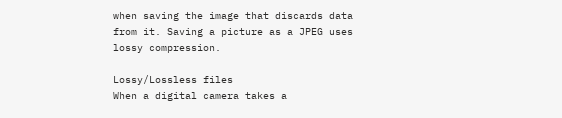when saving the image that discards data from it. Saving a picture as a JPEG uses lossy compression.

Lossy/Lossless files
When a digital camera takes a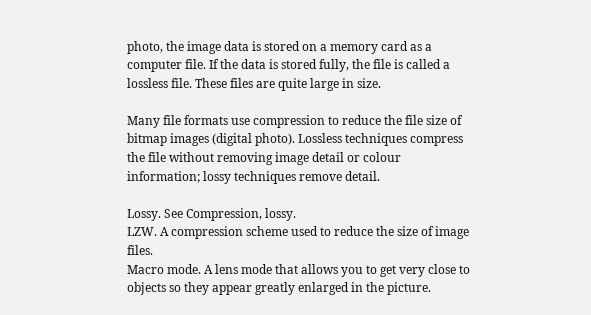photo, the image data is stored on a memory card as a computer file. If the data is stored fully, the file is called a lossless file. These files are quite large in size.

Many file formats use compression to reduce the file size of bitmap images (digital photo). Lossless techniques compress the file without removing image detail or colour information; lossy techniques remove detail.

Lossy. See Compression, lossy.
LZW. A compression scheme used to reduce the size of image files.
Macro mode. A lens mode that allows you to get very close to objects so they appear greatly enlarged in the picture.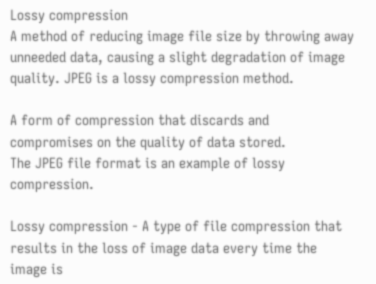Lossy compression
A method of reducing image file size by throwing away unneeded data, causing a slight degradation of image quality. JPEG is a lossy compression method.

A form of compression that discards and compromises on the quality of data stored.
The JPEG file format is an example of lossy compression.

Lossy compression - A type of file compression that results in the loss of image data every time the image is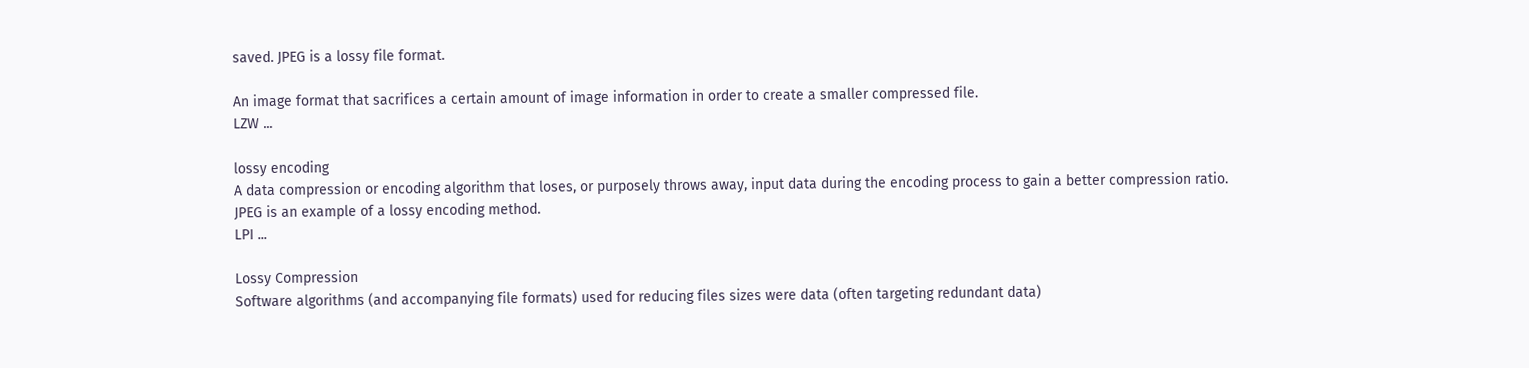saved. JPEG is a lossy file format.

An image format that sacrifices a certain amount of image information in order to create a smaller compressed file.
LZW ...

lossy encoding
A data compression or encoding algorithm that loses, or purposely throws away, input data during the encoding process to gain a better compression ratio. JPEG is an example of a lossy encoding method.
LPI ...

Lossy Compression
Software algorithms (and accompanying file formats) used for reducing files sizes were data (often targeting redundant data)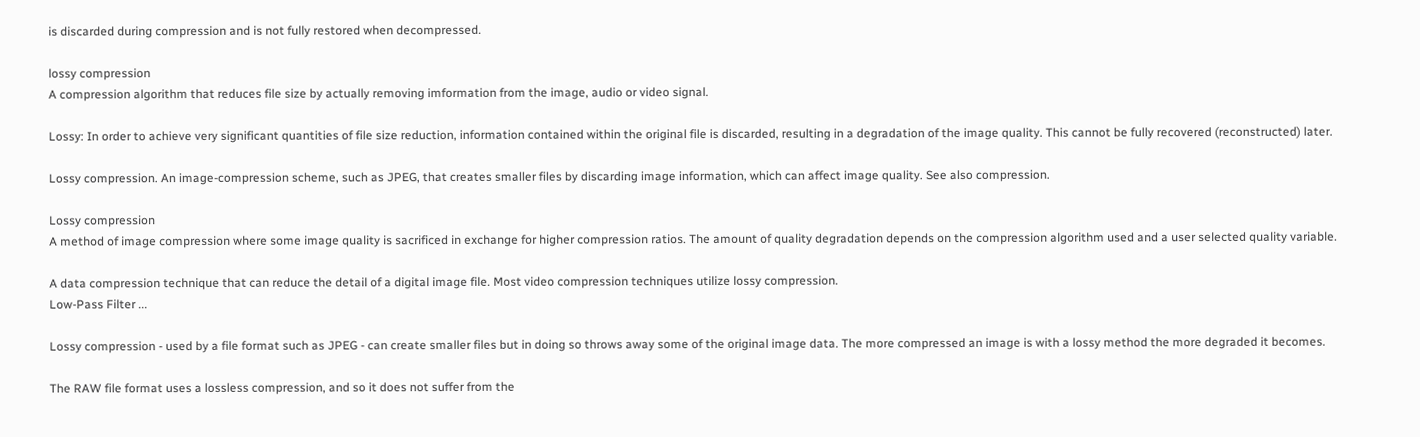is discarded during compression and is not fully restored when decompressed.

lossy compression
A compression algorithm that reduces file size by actually removing imformation from the image, audio or video signal.

Lossy: In order to achieve very significant quantities of file size reduction, information contained within the original file is discarded, resulting in a degradation of the image quality. This cannot be fully recovered (reconstructed) later.

Lossy compression. An image-compression scheme, such as JPEG, that creates smaller files by discarding image information, which can affect image quality. See also compression.

Lossy compression
A method of image compression where some image quality is sacrificed in exchange for higher compression ratios. The amount of quality degradation depends on the compression algorithm used and a user selected quality variable.

A data compression technique that can reduce the detail of a digital image file. Most video compression techniques utilize lossy compression.
Low-Pass Filter ...

Lossy compression - used by a file format such as JPEG - can create smaller files but in doing so throws away some of the original image data. The more compressed an image is with a lossy method the more degraded it becomes.

The RAW file format uses a lossless compression, and so it does not suffer from the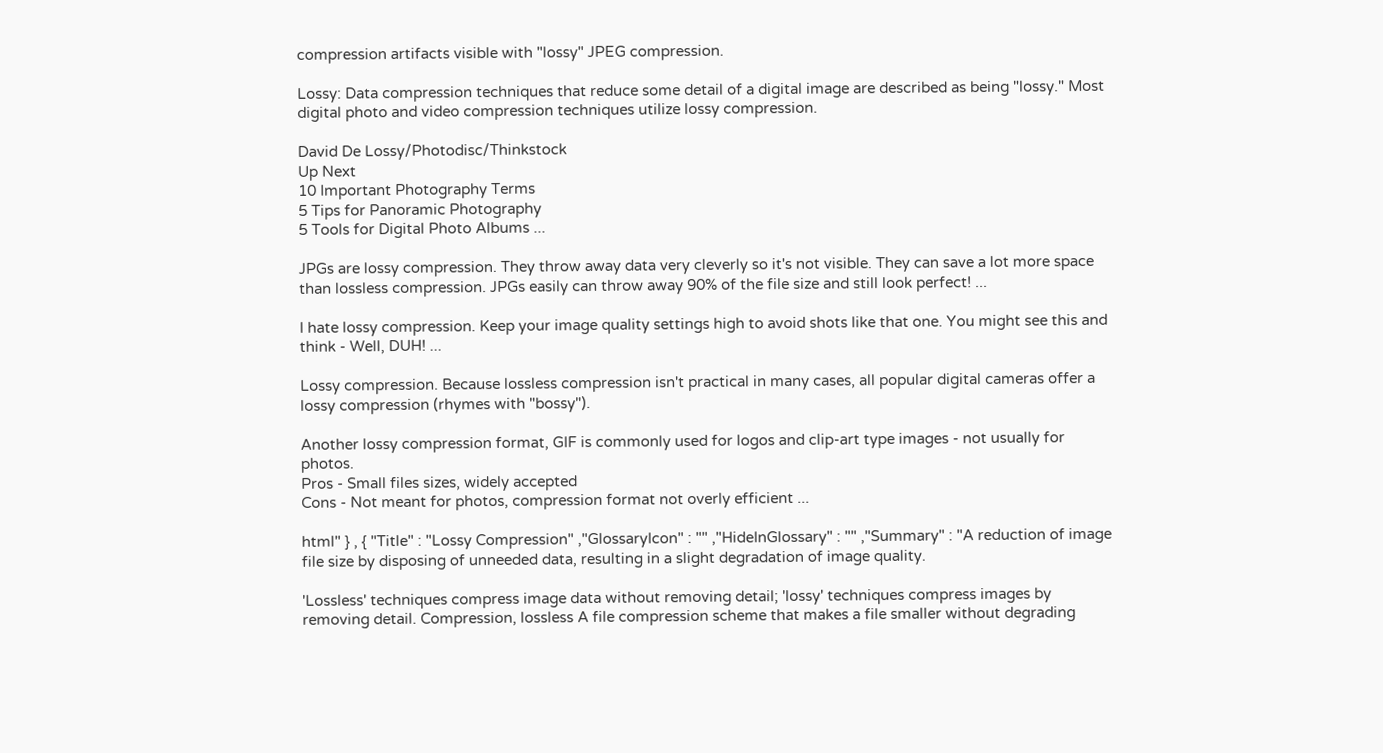compression artifacts visible with "lossy" JPEG compression.

Lossy: Data compression techniques that reduce some detail of a digital image are described as being "lossy." Most digital photo and video compression techniques utilize lossy compression.

David De Lossy/Photodisc/Thinkstock
Up Next
10 Important Photography Terms
5 Tips for Panoramic Photography
5 Tools for Digital Photo Albums ...

JPGs are lossy compression. They throw away data very cleverly so it's not visible. They can save a lot more space than lossless compression. JPGs easily can throw away 90% of the file size and still look perfect! ...

I hate lossy compression. Keep your image quality settings high to avoid shots like that one. You might see this and think - Well, DUH! ...

Lossy compression. Because lossless compression isn't practical in many cases, all popular digital cameras offer a lossy compression (rhymes with "bossy").

Another lossy compression format, GIF is commonly used for logos and clip-art type images - not usually for photos.
Pros - Small files sizes, widely accepted
Cons - Not meant for photos, compression format not overly efficient ...

html" } , { "Title" : "Lossy Compression" ,"GlossaryIcon" : "" ,"HideInGlossary" : "" ,"Summary" : "A reduction of image file size by disposing of unneeded data, resulting in a slight degradation of image quality.

'Lossless' techniques compress image data without removing detail; 'lossy' techniques compress images by removing detail. Compression, lossless A file compression scheme that makes a file smaller without degrading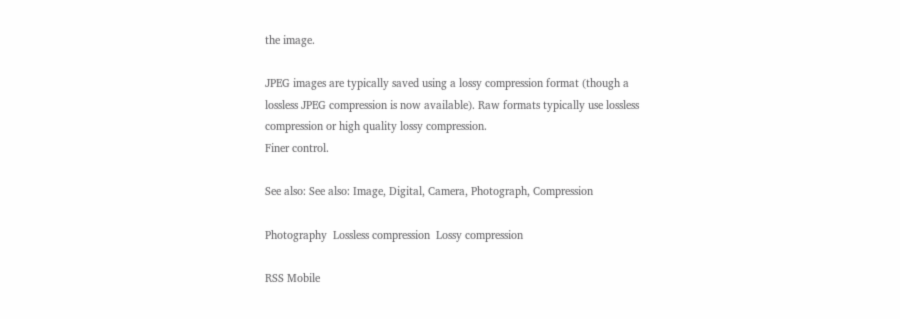the image.

JPEG images are typically saved using a lossy compression format (though a lossless JPEG compression is now available). Raw formats typically use lossless compression or high quality lossy compression.
Finer control.

See also: See also: Image, Digital, Camera, Photograph, Compression

Photography  Lossless compression  Lossy compression

RSS Mobile